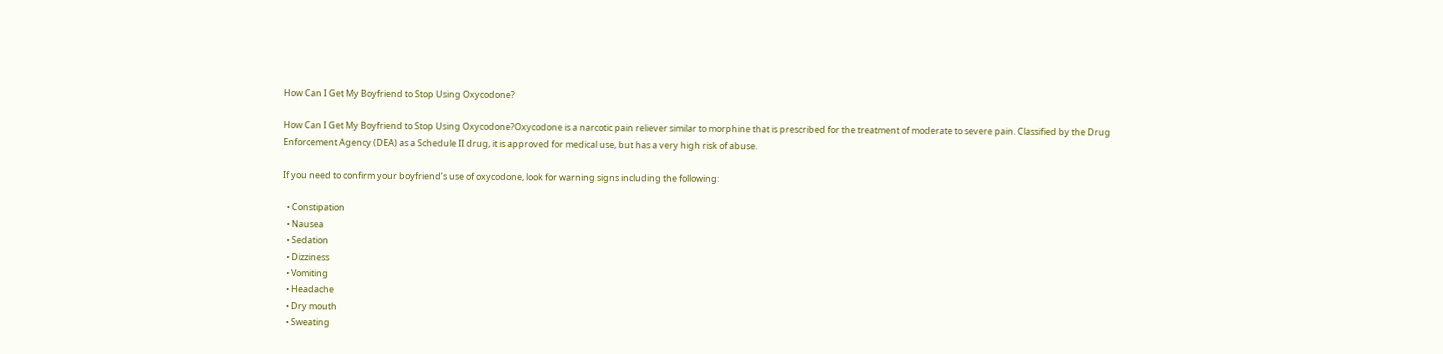How Can I Get My Boyfriend to Stop Using Oxycodone?

How Can I Get My Boyfriend to Stop Using Oxycodone?Oxycodone is a narcotic pain reliever similar to morphine that is prescribed for the treatment of moderate to severe pain. Classified by the Drug Enforcement Agency (DEA) as a Schedule II drug, it is approved for medical use, but has a very high risk of abuse.

If you need to confirm your boyfriend’s use of oxycodone, look for warning signs including the following:

  • Constipation
  • Nausea
  • Sedation
  • Dizziness
  • Vomiting
  • Headache
  • Dry mouth
  • Sweating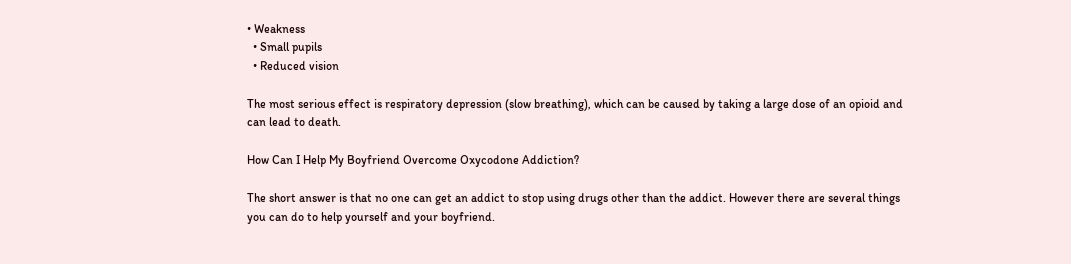• Weakness
  • Small pupils
  • Reduced vision

The most serious effect is respiratory depression (slow breathing), which can be caused by taking a large dose of an opioid and can lead to death.

How Can I Help My Boyfriend Overcome Oxycodone Addiction?

The short answer is that no one can get an addict to stop using drugs other than the addict. However there are several things you can do to help yourself and your boyfriend.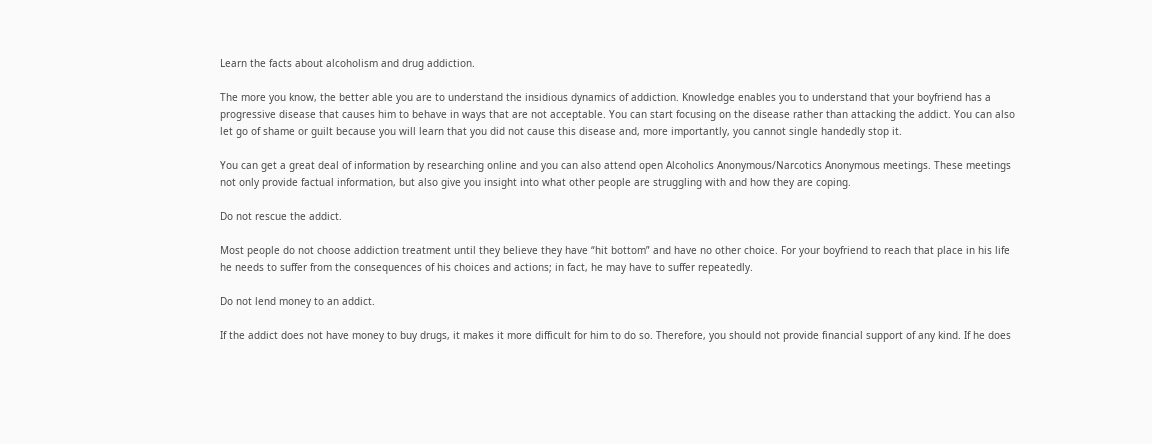Learn the facts about alcoholism and drug addiction.

The more you know, the better able you are to understand the insidious dynamics of addiction. Knowledge enables you to understand that your boyfriend has a progressive disease that causes him to behave in ways that are not acceptable. You can start focusing on the disease rather than attacking the addict. You can also let go of shame or guilt because you will learn that you did not cause this disease and, more importantly, you cannot single handedly stop it.

You can get a great deal of information by researching online and you can also attend open Alcoholics Anonymous/Narcotics Anonymous meetings. These meetings not only provide factual information, but also give you insight into what other people are struggling with and how they are coping.

Do not rescue the addict.

Most people do not choose addiction treatment until they believe they have “hit bottom” and have no other choice. For your boyfriend to reach that place in his life he needs to suffer from the consequences of his choices and actions; in fact, he may have to suffer repeatedly.

Do not lend money to an addict.

If the addict does not have money to buy drugs, it makes it more difficult for him to do so. Therefore, you should not provide financial support of any kind. If he does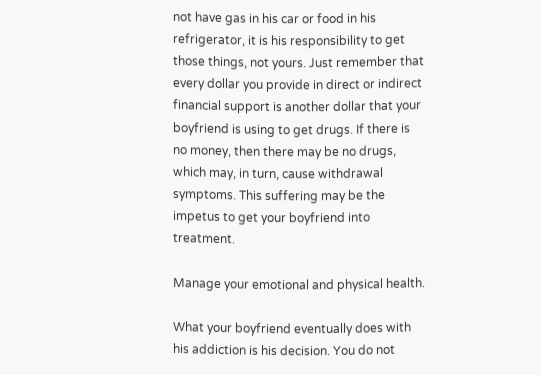not have gas in his car or food in his refrigerator, it is his responsibility to get those things, not yours. Just remember that every dollar you provide in direct or indirect financial support is another dollar that your boyfriend is using to get drugs. If there is no money, then there may be no drugs, which may, in turn, cause withdrawal symptoms. This suffering may be the impetus to get your boyfriend into treatment.

Manage your emotional and physical health.

What your boyfriend eventually does with his addiction is his decision. You do not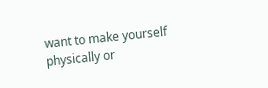want to make yourself physically or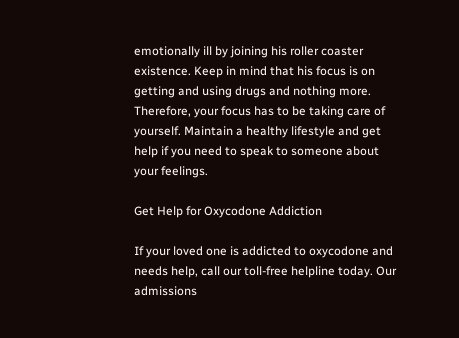emotionally ill by joining his roller coaster existence. Keep in mind that his focus is on getting and using drugs and nothing more. Therefore, your focus has to be taking care of yourself. Maintain a healthy lifestyle and get help if you need to speak to someone about your feelings.

Get Help for Oxycodone Addiction

If your loved one is addicted to oxycodone and needs help, call our toll-free helpline today. Our admissions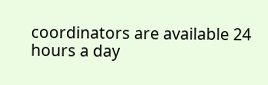coordinators are available 24 hours a day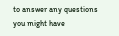to answer any questions you might have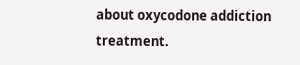about oxycodone addiction treatment.